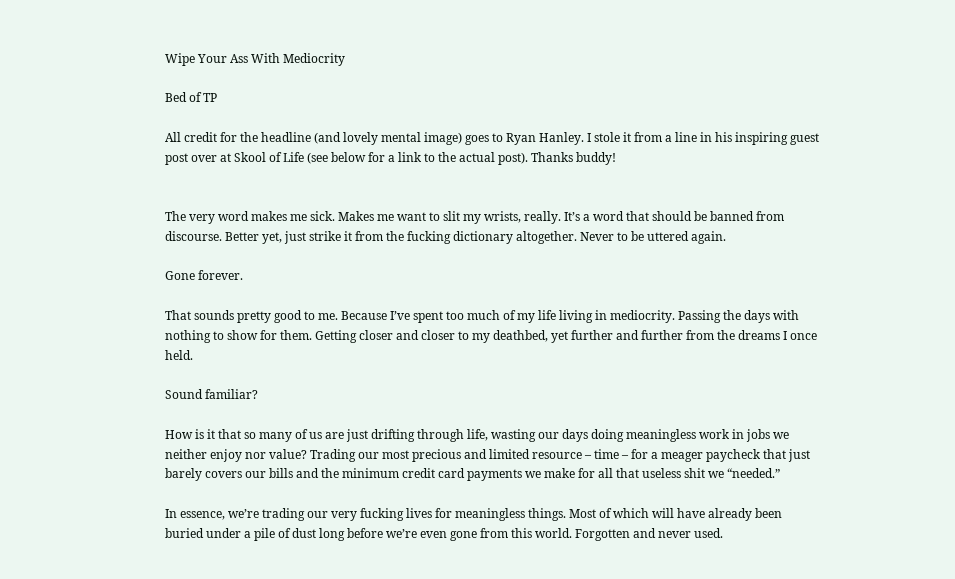Wipe Your Ass With Mediocrity

Bed of TP

All credit for the headline (and lovely mental image) goes to Ryan Hanley. I stole it from a line in his inspiring guest post over at Skool of Life (see below for a link to the actual post). Thanks buddy!


The very word makes me sick. Makes me want to slit my wrists, really. It’s a word that should be banned from discourse. Better yet, just strike it from the fucking dictionary altogether. Never to be uttered again.

Gone forever.

That sounds pretty good to me. Because I’ve spent too much of my life living in mediocrity. Passing the days with nothing to show for them. Getting closer and closer to my deathbed, yet further and further from the dreams I once held.

Sound familiar?

How is it that so many of us are just drifting through life, wasting our days doing meaningless work in jobs we neither enjoy nor value? Trading our most precious and limited resource – time – for a meager paycheck that just barely covers our bills and the minimum credit card payments we make for all that useless shit we “needed.”

In essence, we’re trading our very fucking lives for meaningless things. Most of which will have already been buried under a pile of dust long before we’re even gone from this world. Forgotten and never used.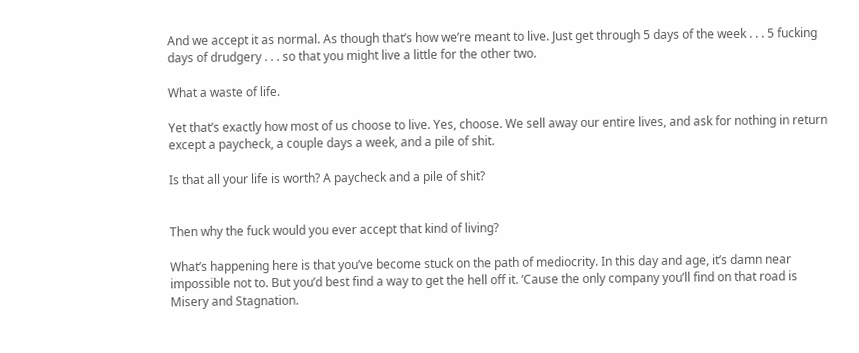And we accept it as normal. As though that’s how we’re meant to live. Just get through 5 days of the week . . . 5 fucking days of drudgery . . . so that you might live a little for the other two.

What a waste of life.

Yet that’s exactly how most of us choose to live. Yes, choose. We sell away our entire lives, and ask for nothing in return except a paycheck, a couple days a week, and a pile of shit.

Is that all your life is worth? A paycheck and a pile of shit?


Then why the fuck would you ever accept that kind of living?

What’s happening here is that you’ve become stuck on the path of mediocrity. In this day and age, it’s damn near impossible not to. But you’d best find a way to get the hell off it. ‘Cause the only company you’ll find on that road is Misery and Stagnation.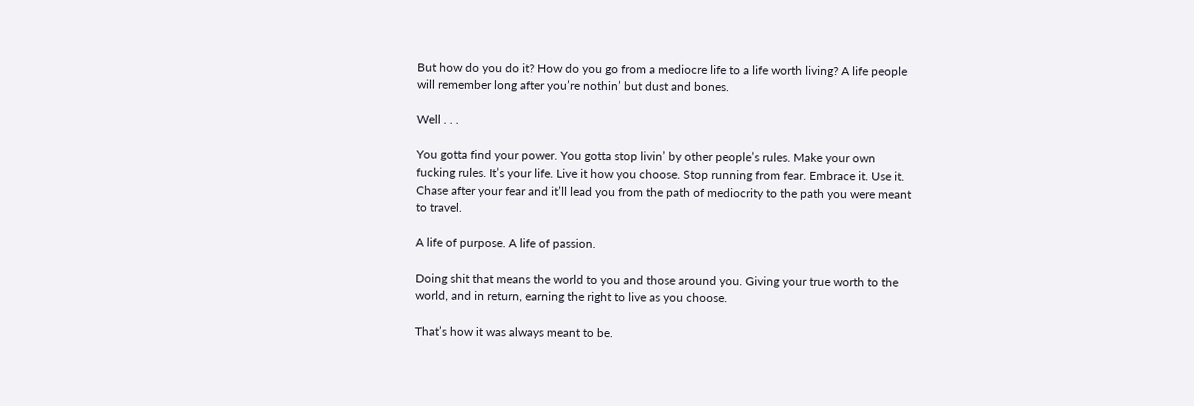But how do you do it? How do you go from a mediocre life to a life worth living? A life people will remember long after you’re nothin’ but dust and bones.

Well . . .

You gotta find your power. You gotta stop livin’ by other people’s rules. Make your own fucking rules. It’s your life. Live it how you choose. Stop running from fear. Embrace it. Use it. Chase after your fear and it’ll lead you from the path of mediocrity to the path you were meant to travel.

A life of purpose. A life of passion.

Doing shit that means the world to you and those around you. Giving your true worth to the world, and in return, earning the right to live as you choose.

That’s how it was always meant to be.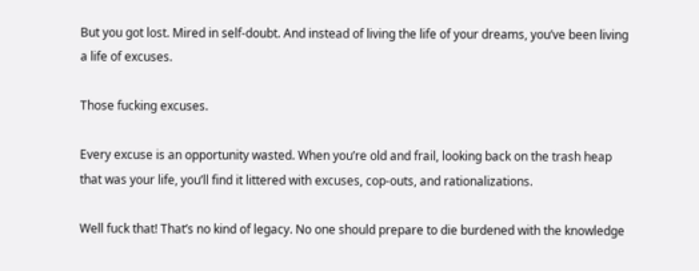But you got lost. Mired in self-doubt. And instead of living the life of your dreams, you’ve been living a life of excuses.

Those fucking excuses.

Every excuse is an opportunity wasted. When you’re old and frail, looking back on the trash heap that was your life, you’ll find it littered with excuses, cop-outs, and rationalizations.

Well fuck that! That’s no kind of legacy. No one should prepare to die burdened with the knowledge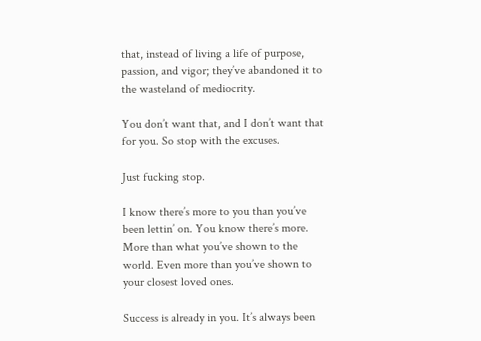that, instead of living a life of purpose, passion, and vigor; they’ve abandoned it to the wasteland of mediocrity.

You don’t want that, and I don’t want that for you. So stop with the excuses.

Just fucking stop.

I know there’s more to you than you’ve been lettin’ on. You know there’s more. More than what you’ve shown to the world. Even more than you’ve shown to your closest loved ones.

Success is already in you. It’s always been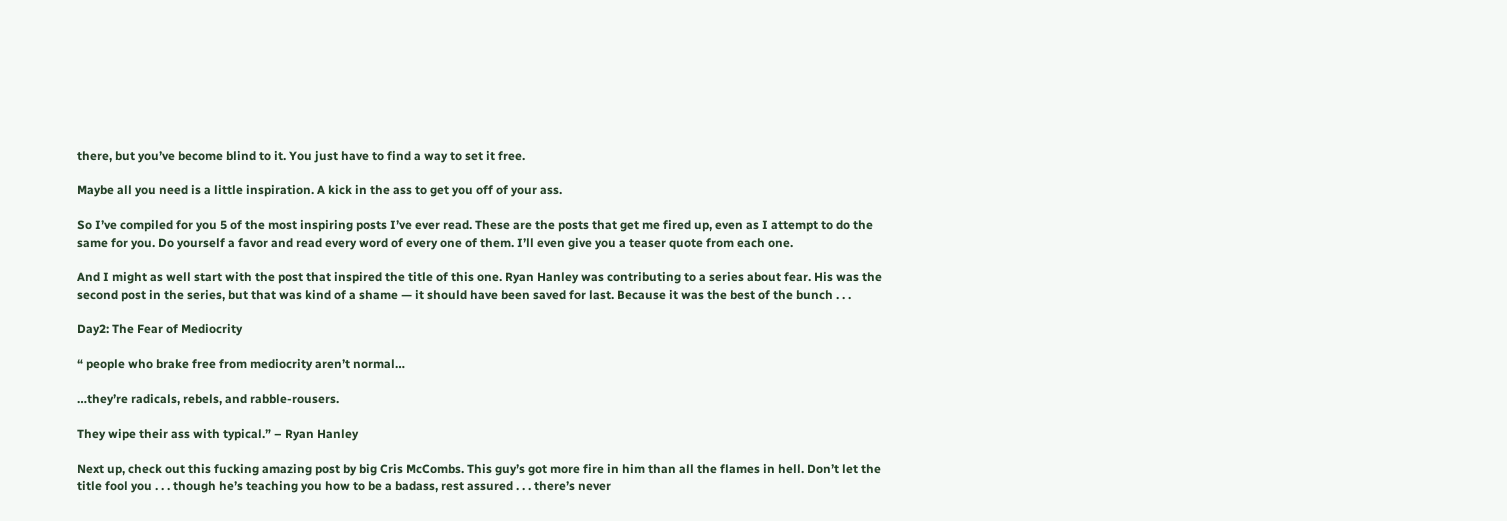there, but you’ve become blind to it. You just have to find a way to set it free.

Maybe all you need is a little inspiration. A kick in the ass to get you off of your ass.

So I’ve compiled for you 5 of the most inspiring posts I’ve ever read. These are the posts that get me fired up, even as I attempt to do the same for you. Do yourself a favor and read every word of every one of them. I’ll even give you a teaser quote from each one.

And I might as well start with the post that inspired the title of this one. Ryan Hanley was contributing to a series about fear. His was the second post in the series, but that was kind of a shame — it should have been saved for last. Because it was the best of the bunch . . .

Day2: The Fear of Mediocrity

“ people who brake free from mediocrity aren’t normal…

…they’re radicals, rebels, and rabble-rousers.

They wipe their ass with typical.” – Ryan Hanley

Next up, check out this fucking amazing post by big Cris McCombs. This guy’s got more fire in him than all the flames in hell. Don’t let the title fool you . . . though he’s teaching you how to be a badass, rest assured . . . there’s never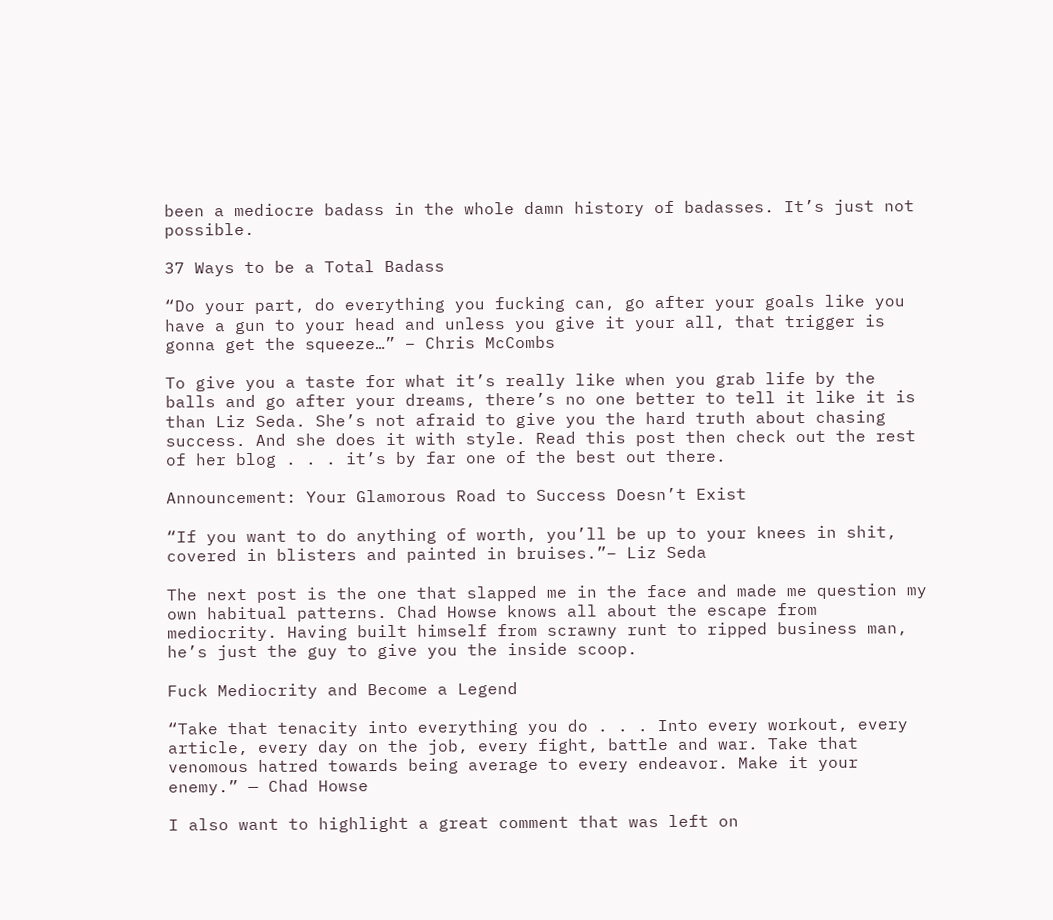been a mediocre badass in the whole damn history of badasses. It’s just not possible.

37 Ways to be a Total Badass

“Do your part, do everything you fucking can, go after your goals like you have a gun to your head and unless you give it your all, that trigger is gonna get the squeeze…” – Chris McCombs

To give you a taste for what it’s really like when you grab life by the balls and go after your dreams, there’s no one better to tell it like it is than Liz Seda. She’s not afraid to give you the hard truth about chasing success. And she does it with style. Read this post then check out the rest of her blog . . . it’s by far one of the best out there.

Announcement: Your Glamorous Road to Success Doesn’t Exist

“If you want to do anything of worth, you’ll be up to your knees in shit, covered in blisters and painted in bruises.”– Liz Seda

The next post is the one that slapped me in the face and made me question my own habitual patterns. Chad Howse knows all about the escape from mediocrity. Having built himself from scrawny runt to ripped business man, he’s just the guy to give you the inside scoop.

Fuck Mediocrity and Become a Legend

“Take that tenacity into everything you do . . . Into every workout, every article, every day on the job, every fight, battle and war. Take that venomous hatred towards being average to every endeavor. Make it your enemy.” — Chad Howse

I also want to highlight a great comment that was left on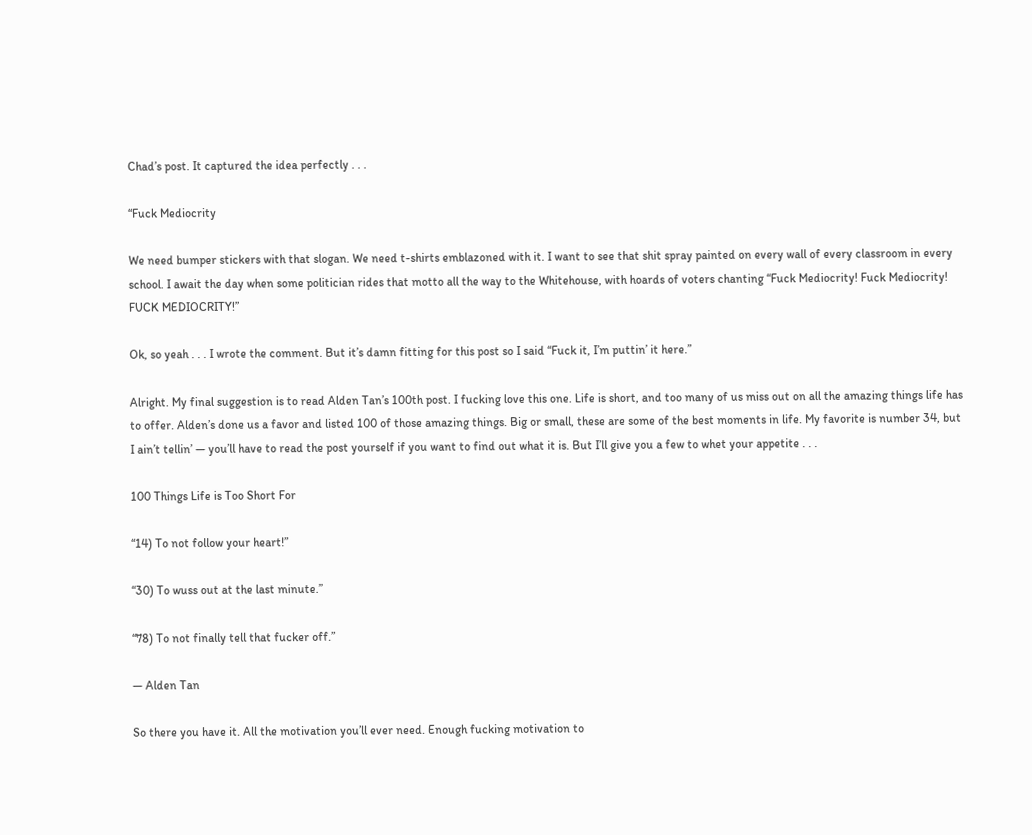Chad’s post. It captured the idea perfectly . . .

“Fuck Mediocrity

We need bumper stickers with that slogan. We need t-shirts emblazoned with it. I want to see that shit spray painted on every wall of every classroom in every school. I await the day when some politician rides that motto all the way to the Whitehouse, with hoards of voters chanting “Fuck Mediocrity! Fuck Mediocrity! FUCK MEDIOCRITY!”

Ok, so yeah . . . I wrote the comment. But it’s damn fitting for this post so I said “Fuck it, I’m puttin’ it here.”

Alright. My final suggestion is to read Alden Tan’s 100th post. I fucking love this one. Life is short, and too many of us miss out on all the amazing things life has to offer. Alden’s done us a favor and listed 100 of those amazing things. Big or small, these are some of the best moments in life. My favorite is number 34, but I ain’t tellin’ — you’ll have to read the post yourself if you want to find out what it is. But I’ll give you a few to whet your appetite . . .

100 Things Life is Too Short For

“14) To not follow your heart!”

“30) To wuss out at the last minute.”

“78) To not finally tell that fucker off.”

— Alden Tan

So there you have it. All the motivation you’ll ever need. Enough fucking motivation to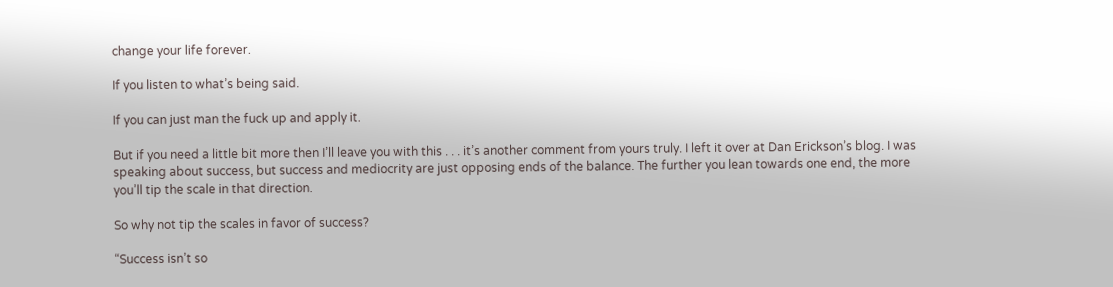change your life forever.

If you listen to what’s being said.

If you can just man the fuck up and apply it.

But if you need a little bit more then I’ll leave you with this . . . it’s another comment from yours truly. I left it over at Dan Erickson’s blog. I was speaking about success, but success and mediocrity are just opposing ends of the balance. The further you lean towards one end, the more you’ll tip the scale in that direction.

So why not tip the scales in favor of success?

“Success isn’t so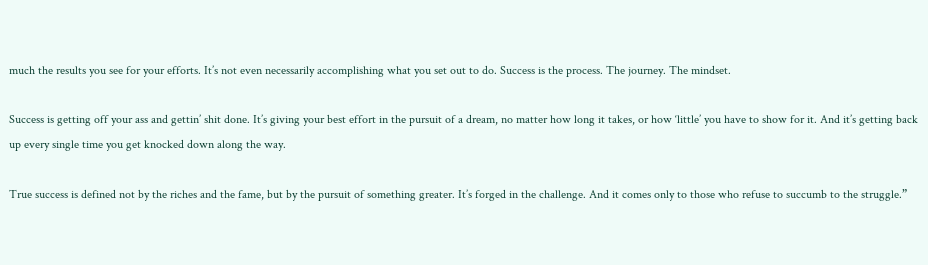much the results you see for your efforts. It’s not even necessarily accomplishing what you set out to do. Success is the process. The journey. The mindset.

Success is getting off your ass and gettin’ shit done. It’s giving your best effort in the pursuit of a dream, no matter how long it takes, or how ‘little’ you have to show for it. And it’s getting back up every single time you get knocked down along the way.

True success is defined not by the riches and the fame, but by the pursuit of something greater. It’s forged in the challenge. And it comes only to those who refuse to succumb to the struggle.”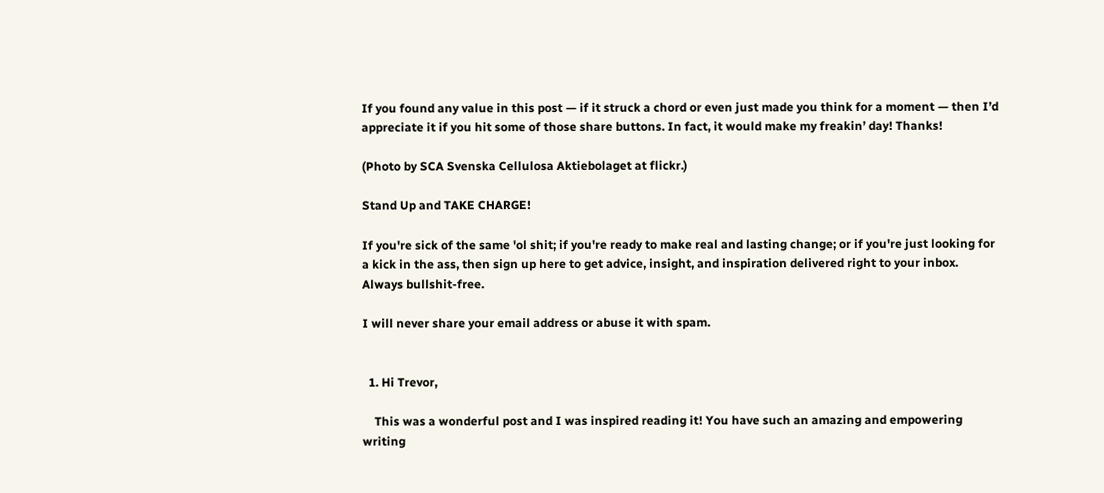If you found any value in this post — if it struck a chord or even just made you think for a moment — then I’d appreciate it if you hit some of those share buttons. In fact, it would make my freakin’ day! Thanks!

(Photo by SCA Svenska Cellulosa Aktiebolaget at flickr.)

Stand Up and TAKE CHARGE!

If you're sick of the same 'ol shit; if you're ready to make real and lasting change; or if you're just looking for a kick in the ass, then sign up here to get advice, insight, and inspiration delivered right to your inbox. Always bullshit-free.

I will never share your email address or abuse it with spam.


  1. Hi Trevor,

    This was a wonderful post and I was inspired reading it! You have such an amazing and empowering writing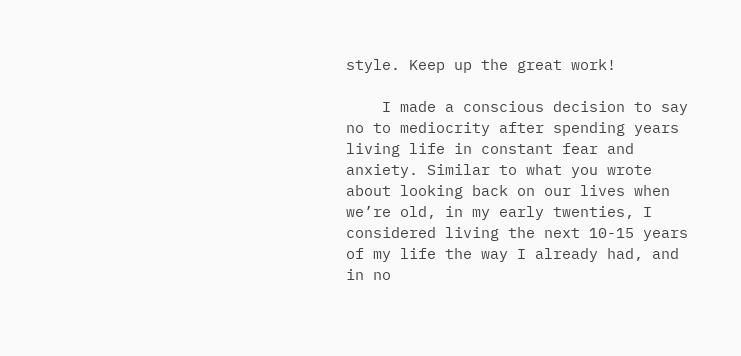style. Keep up the great work!

    I made a conscious decision to say no to mediocrity after spending years living life in constant fear and anxiety. Similar to what you wrote about looking back on our lives when we’re old, in my early twenties, I considered living the next 10-15 years of my life the way I already had, and in no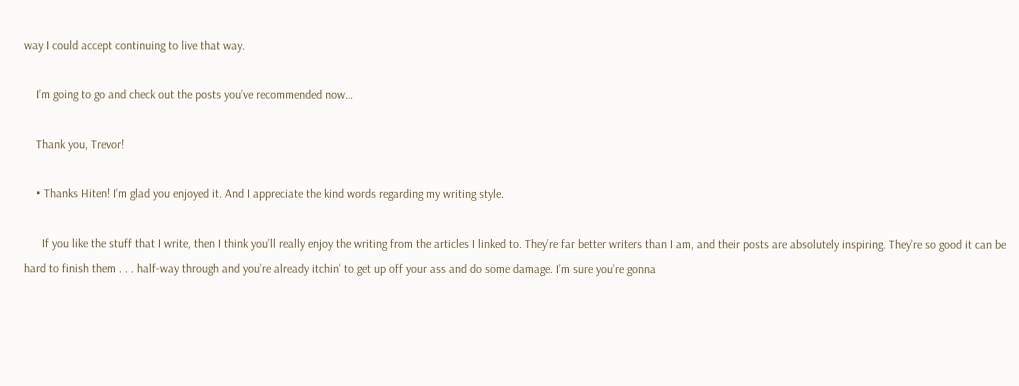way I could accept continuing to live that way.

    I’m going to go and check out the posts you’ve recommended now…

    Thank you, Trevor!

    • Thanks Hiten! I’m glad you enjoyed it. And I appreciate the kind words regarding my writing style.

      If you like the stuff that I write, then I think you’ll really enjoy the writing from the articles I linked to. They’re far better writers than I am, and their posts are absolutely inspiring. They’re so good it can be hard to finish them . . . half-way through and you’re already itchin’ to get up off your ass and do some damage. I’m sure you’re gonna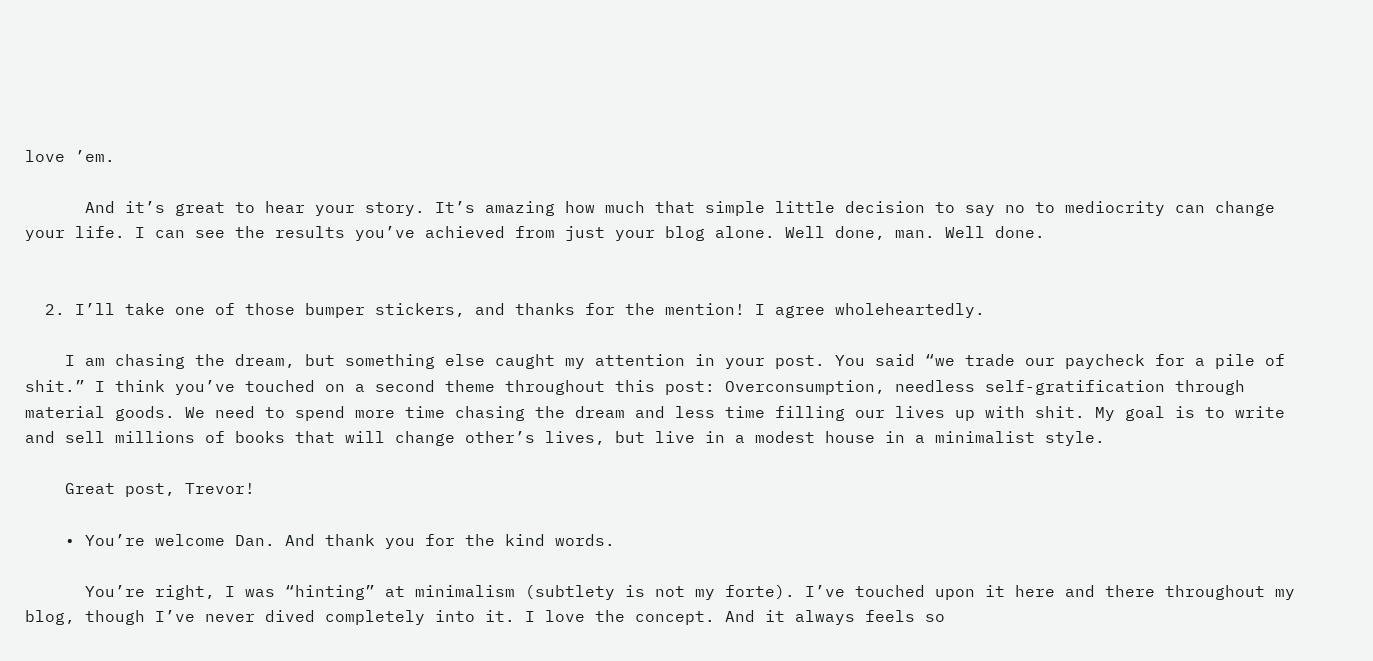love ’em.

      And it’s great to hear your story. It’s amazing how much that simple little decision to say no to mediocrity can change your life. I can see the results you’ve achieved from just your blog alone. Well done, man. Well done.


  2. I’ll take one of those bumper stickers, and thanks for the mention! I agree wholeheartedly.

    I am chasing the dream, but something else caught my attention in your post. You said “we trade our paycheck for a pile of shit.” I think you’ve touched on a second theme throughout this post: Overconsumption, needless self-gratification through material goods. We need to spend more time chasing the dream and less time filling our lives up with shit. My goal is to write and sell millions of books that will change other’s lives, but live in a modest house in a minimalist style.

    Great post, Trevor!

    • You’re welcome Dan. And thank you for the kind words.

      You’re right, I was “hinting” at minimalism (subtlety is not my forte). I’ve touched upon it here and there throughout my blog, though I’ve never dived completely into it. I love the concept. And it always feels so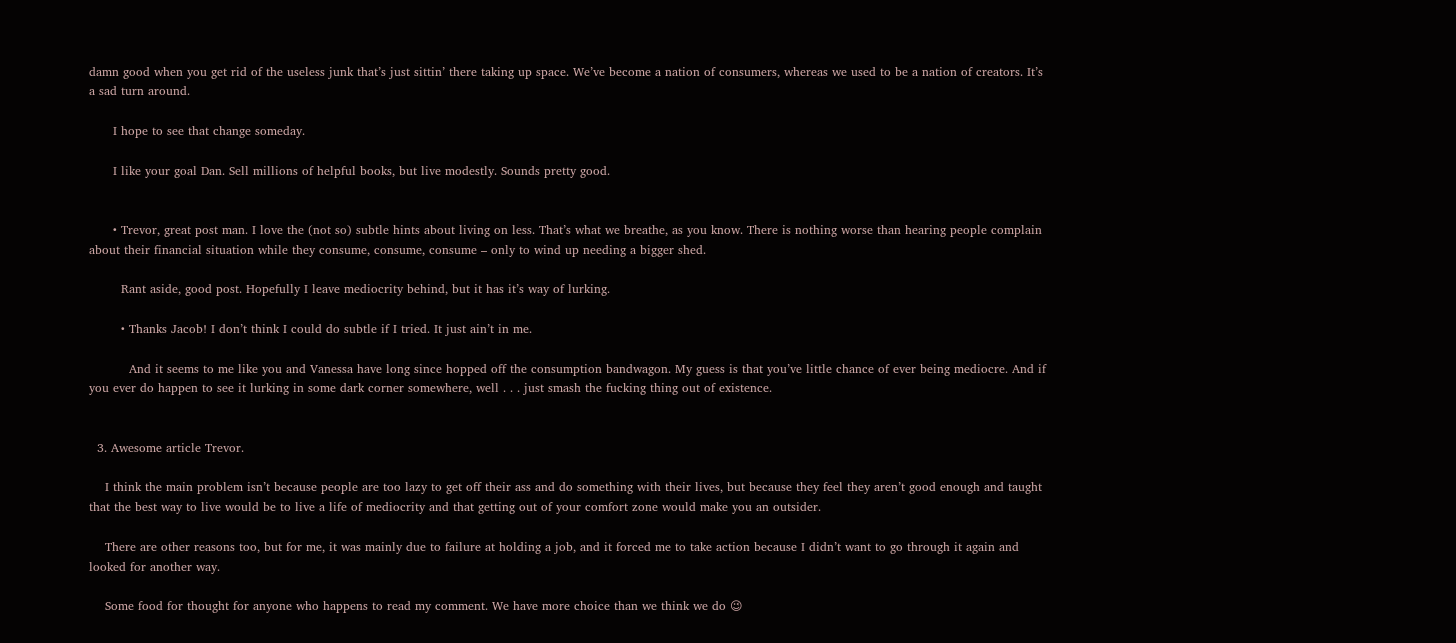damn good when you get rid of the useless junk that’s just sittin’ there taking up space. We’ve become a nation of consumers, whereas we used to be a nation of creators. It’s a sad turn around.

      I hope to see that change someday.

      I like your goal Dan. Sell millions of helpful books, but live modestly. Sounds pretty good.


      • Trevor, great post man. I love the (not so) subtle hints about living on less. That’s what we breathe, as you know. There is nothing worse than hearing people complain about their financial situation while they consume, consume, consume – only to wind up needing a bigger shed.

        Rant aside, good post. Hopefully I leave mediocrity behind, but it has it’s way of lurking.

        • Thanks Jacob! I don’t think I could do subtle if I tried. It just ain’t in me.

          And it seems to me like you and Vanessa have long since hopped off the consumption bandwagon. My guess is that you’ve little chance of ever being mediocre. And if you ever do happen to see it lurking in some dark corner somewhere, well . . . just smash the fucking thing out of existence.


  3. Awesome article Trevor.

    I think the main problem isn’t because people are too lazy to get off their ass and do something with their lives, but because they feel they aren’t good enough and taught that the best way to live would be to live a life of mediocrity and that getting out of your comfort zone would make you an outsider.

    There are other reasons too, but for me, it was mainly due to failure at holding a job, and it forced me to take action because I didn’t want to go through it again and looked for another way.

    Some food for thought for anyone who happens to read my comment. We have more choice than we think we do 😉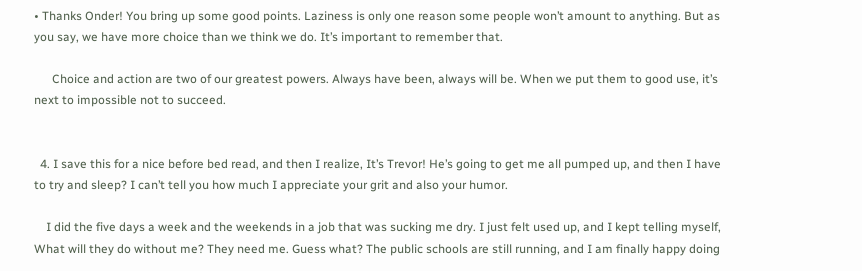• Thanks Onder! You bring up some good points. Laziness is only one reason some people won’t amount to anything. But as you say, we have more choice than we think we do. It’s important to remember that.

      Choice and action are two of our greatest powers. Always have been, always will be. When we put them to good use, it’s next to impossible not to succeed.


  4. I save this for a nice before bed read, and then I realize, It’s Trevor! He’s going to get me all pumped up, and then I have to try and sleep? I can’t tell you how much I appreciate your grit and also your humor.

    I did the five days a week and the weekends in a job that was sucking me dry. I just felt used up, and I kept telling myself, What will they do without me? They need me. Guess what? The public schools are still running, and I am finally happy doing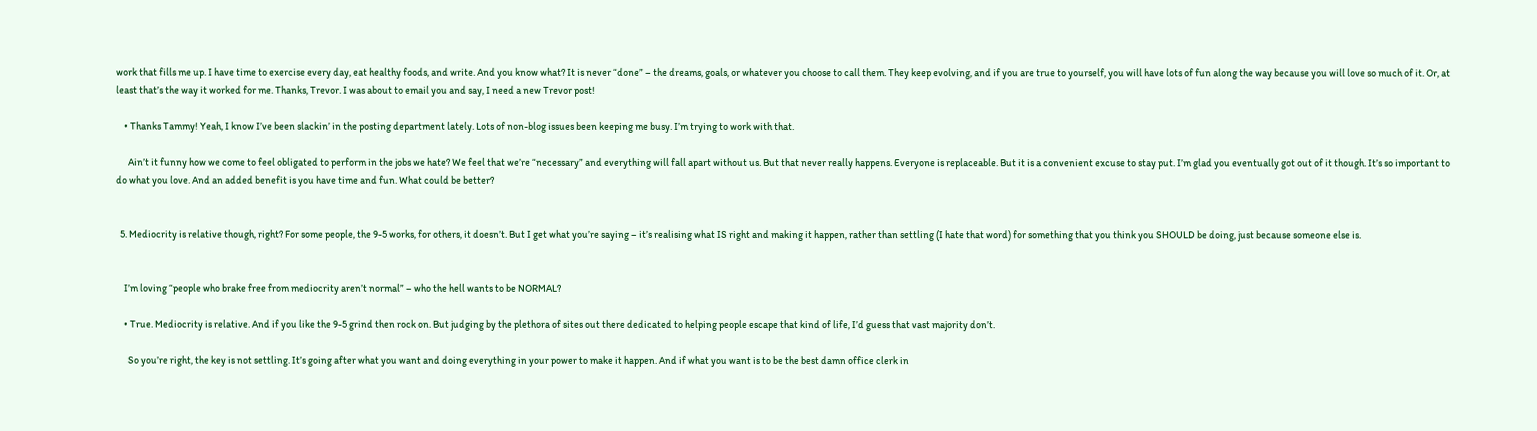work that fills me up. I have time to exercise every day, eat healthy foods, and write. And you know what? It is never “done” – the dreams, goals, or whatever you choose to call them. They keep evolving, and if you are true to yourself, you will have lots of fun along the way because you will love so much of it. Or, at least that’s the way it worked for me. Thanks, Trevor. I was about to email you and say, I need a new Trevor post!

    • Thanks Tammy! Yeah, I know I’ve been slackin’ in the posting department lately. Lots of non-blog issues been keeping me busy. I’m trying to work with that.

      Ain’t it funny how we come to feel obligated to perform in the jobs we hate? We feel that we’re “necessary” and everything will fall apart without us. But that never really happens. Everyone is replaceable. But it is a convenient excuse to stay put. I’m glad you eventually got out of it though. It’s so important to do what you love. And an added benefit is you have time and fun. What could be better?


  5. Mediocrity is relative though, right? For some people, the 9-5 works, for others, it doesn’t. But I get what you’re saying – it’s realising what IS right and making it happen, rather than settling (I hate that word) for something that you think you SHOULD be doing, just because someone else is.


    I’m loving “people who brake free from mediocrity aren’t normal” – who the hell wants to be NORMAL?

    • True. Mediocrity is relative. And if you like the 9-5 grind then rock on. But judging by the plethora of sites out there dedicated to helping people escape that kind of life, I’d guess that vast majority don’t.

      So you’re right, the key is not settling. It’s going after what you want and doing everything in your power to make it happen. And if what you want is to be the best damn office clerk in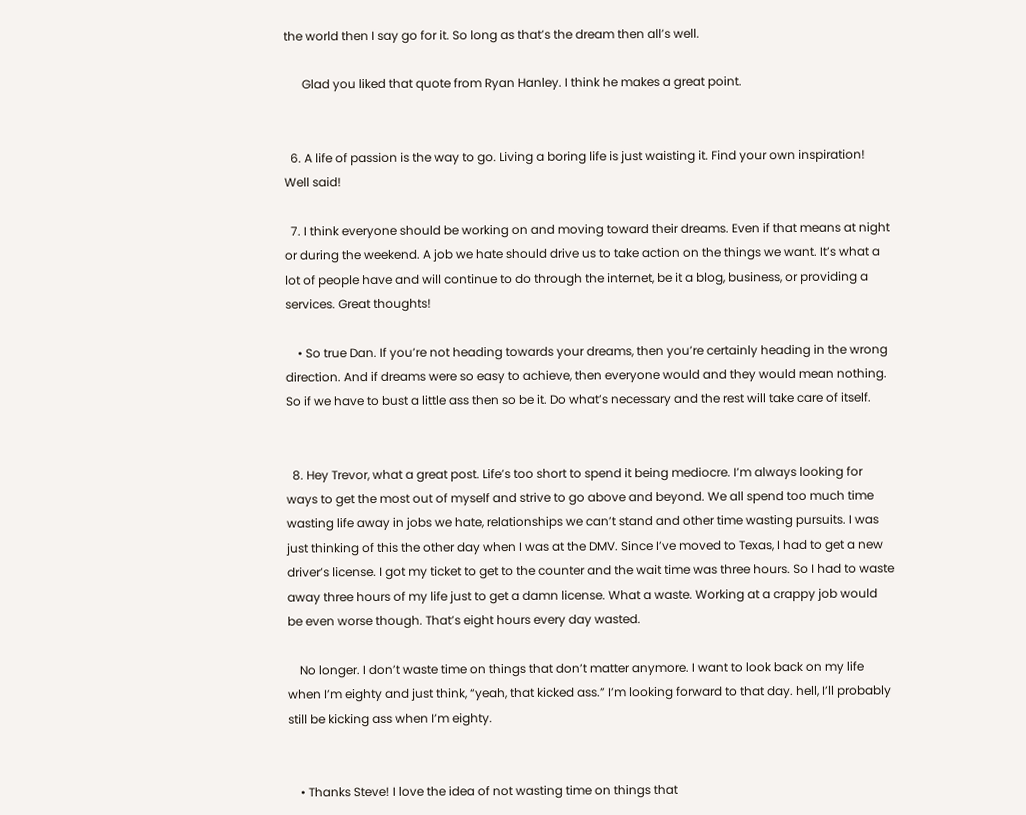the world then I say go for it. So long as that’s the dream then all’s well.

      Glad you liked that quote from Ryan Hanley. I think he makes a great point.


  6. A life of passion is the way to go. Living a boring life is just waisting it. Find your own inspiration! Well said!

  7. I think everyone should be working on and moving toward their dreams. Even if that means at night or during the weekend. A job we hate should drive us to take action on the things we want. It’s what a lot of people have and will continue to do through the internet, be it a blog, business, or providing a services. Great thoughts!

    • So true Dan. If you’re not heading towards your dreams, then you’re certainly heading in the wrong direction. And if dreams were so easy to achieve, then everyone would and they would mean nothing. So if we have to bust a little ass then so be it. Do what’s necessary and the rest will take care of itself.


  8. Hey Trevor, what a great post. Life’s too short to spend it being mediocre. I’m always looking for ways to get the most out of myself and strive to go above and beyond. We all spend too much time wasting life away in jobs we hate, relationships we can’t stand and other time wasting pursuits. I was just thinking of this the other day when I was at the DMV. Since I’ve moved to Texas, I had to get a new driver’s license. I got my ticket to get to the counter and the wait time was three hours. So I had to waste away three hours of my life just to get a damn license. What a waste. Working at a crappy job would be even worse though. That’s eight hours every day wasted.

    No longer. I don’t waste time on things that don’t matter anymore. I want to look back on my life when I’m eighty and just think, “yeah, that kicked ass.” I’m looking forward to that day. hell, I’ll probably still be kicking ass when I’m eighty.


    • Thanks Steve! I love the idea of not wasting time on things that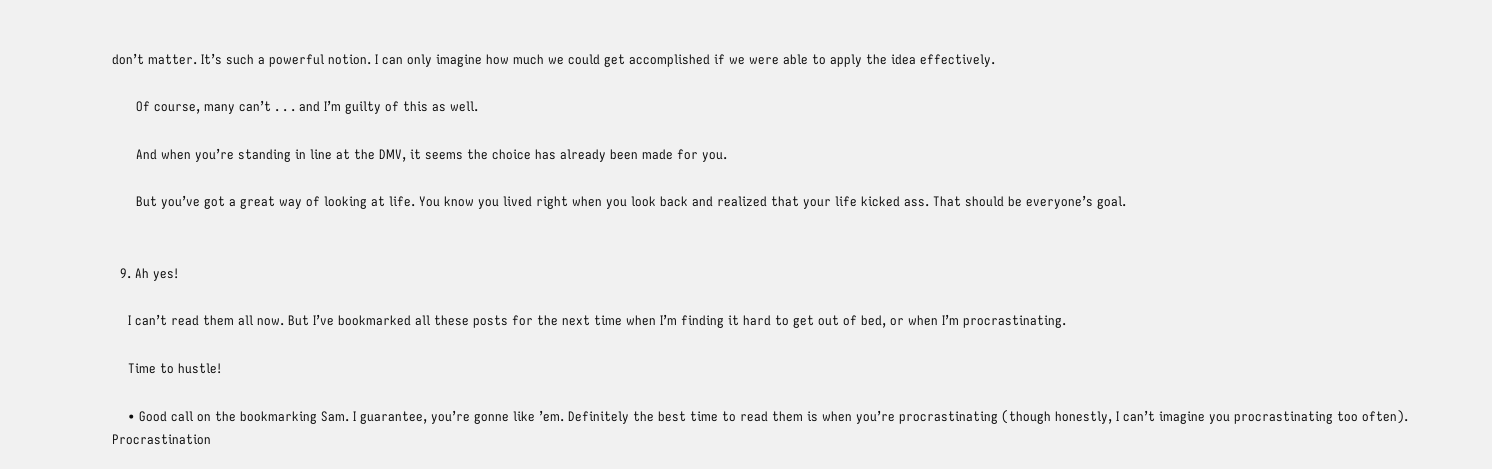don’t matter. It’s such a powerful notion. I can only imagine how much we could get accomplished if we were able to apply the idea effectively.

      Of course, many can’t . . . and I’m guilty of this as well.

      And when you’re standing in line at the DMV, it seems the choice has already been made for you.

      But you’ve got a great way of looking at life. You know you lived right when you look back and realized that your life kicked ass. That should be everyone’s goal.


  9. Ah yes!

    I can’t read them all now. But I’ve bookmarked all these posts for the next time when I’m finding it hard to get out of bed, or when I’m procrastinating.

    Time to hustle!

    • Good call on the bookmarking Sam. I guarantee, you’re gonne like ’em. Definitely the best time to read them is when you’re procrastinating (though honestly, I can’t imagine you procrastinating too often). Procrastination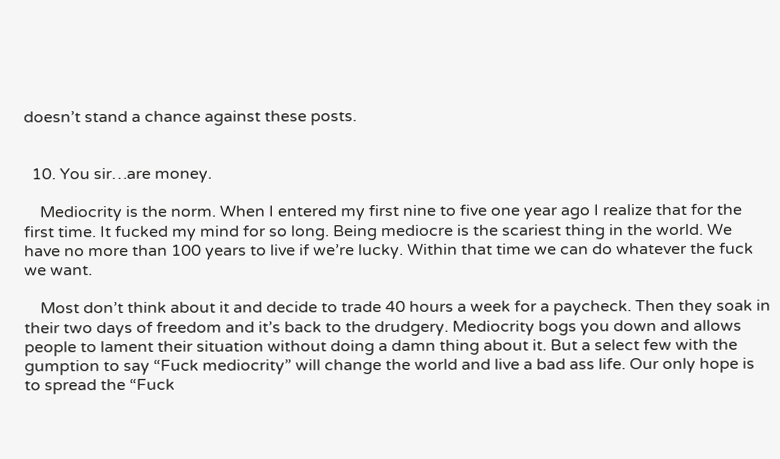doesn’t stand a chance against these posts.


  10. You sir…are money.

    Mediocrity is the norm. When I entered my first nine to five one year ago I realize that for the first time. It fucked my mind for so long. Being mediocre is the scariest thing in the world. We have no more than 100 years to live if we’re lucky. Within that time we can do whatever the fuck we want.

    Most don’t think about it and decide to trade 40 hours a week for a paycheck. Then they soak in their two days of freedom and it’s back to the drudgery. Mediocrity bogs you down and allows people to lament their situation without doing a damn thing about it. But a select few with the gumption to say “Fuck mediocrity” will change the world and live a bad ass life. Our only hope is to spread the “Fuck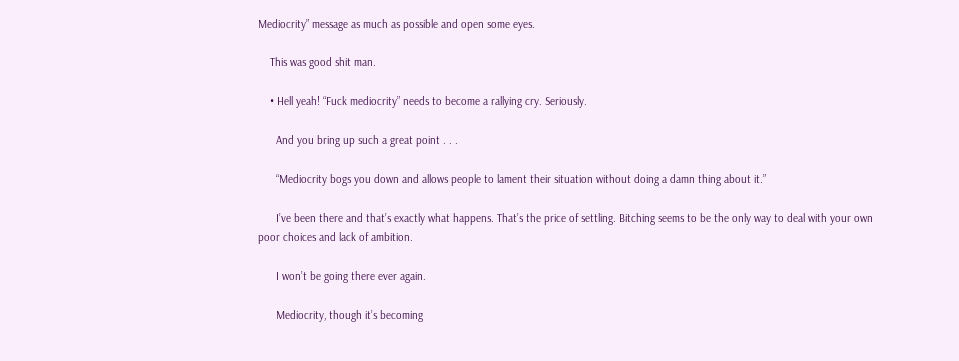Mediocrity” message as much as possible and open some eyes.

    This was good shit man.

    • Hell yeah! “Fuck mediocrity” needs to become a rallying cry. Seriously.

      And you bring up such a great point . . .

      “Mediocrity bogs you down and allows people to lament their situation without doing a damn thing about it.”

      I’ve been there and that’s exactly what happens. That’s the price of settling. Bitching seems to be the only way to deal with your own poor choices and lack of ambition.

      I won’t be going there ever again.

      Mediocrity, though it’s becoming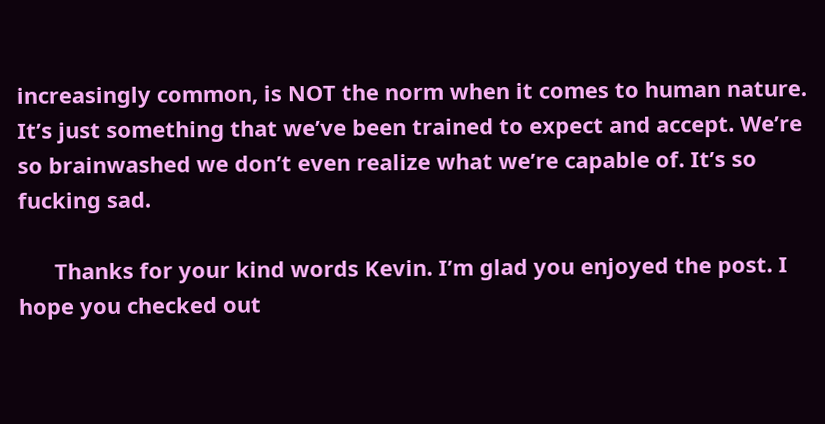increasingly common, is NOT the norm when it comes to human nature. It’s just something that we’ve been trained to expect and accept. We’re so brainwashed we don’t even realize what we’re capable of. It’s so fucking sad.

      Thanks for your kind words Kevin. I’m glad you enjoyed the post. I hope you checked out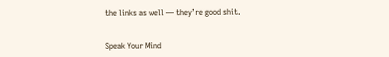the links as well — they’re good shit.


Speak Your Mind